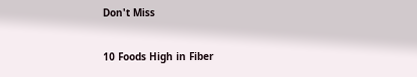Don't Miss

10 Foods High in Fiber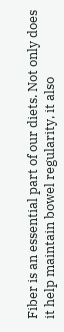Fiber is an essential part of our diets. Not only does it help maintain bowel regularity, it also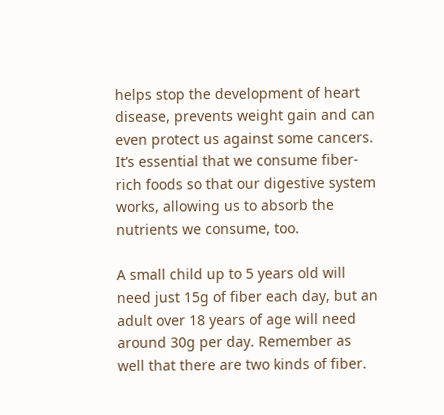helps stop the development of heart disease, prevents weight gain and can even protect us against some cancers. It’s essential that we consume fiber-rich foods so that our digestive system works, allowing us to absorb the nutrients we consume, too.

A small child up to 5 years old will need just 15g of fiber each day, but an adult over 18 years of age will need around 30g per day. Remember as well that there are two kinds of fiber.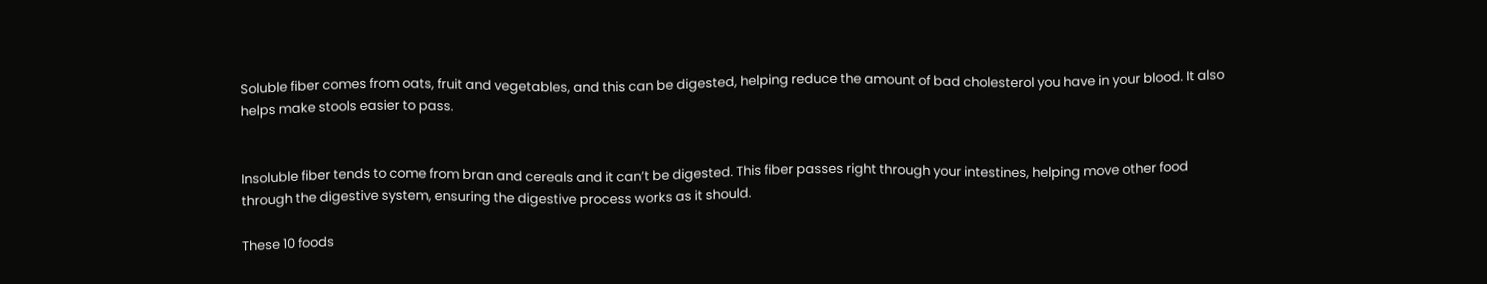Soluble fiber comes from oats, fruit and vegetables, and this can be digested, helping reduce the amount of bad cholesterol you have in your blood. It also helps make stools easier to pass.


Insoluble fiber tends to come from bran and cereals and it can’t be digested. This fiber passes right through your intestines, helping move other food through the digestive system, ensuring the digestive process works as it should.

These 10 foods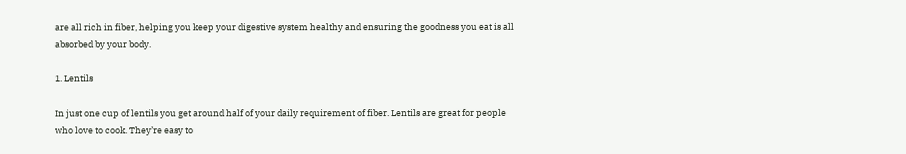are all rich in fiber, helping you keep your digestive system healthy and ensuring the goodness you eat is all absorbed by your body.

1. Lentils

In just one cup of lentils you get around half of your daily requirement of fiber. Lentils are great for people who love to cook. They’re easy to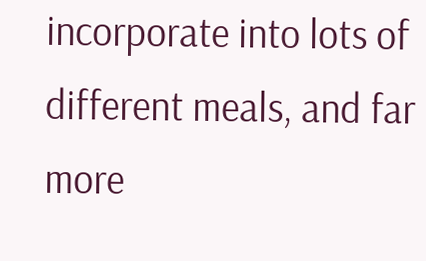incorporate into lots of different meals, and far more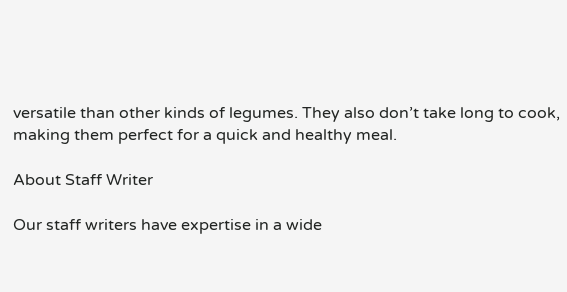versatile than other kinds of legumes. They also don’t take long to cook, making them perfect for a quick and healthy meal.

About Staff Writer

Our staff writers have expertise in a wide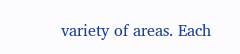variety of areas. Each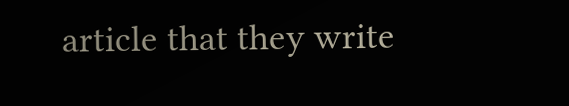article that they write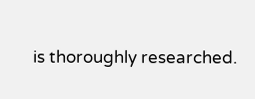is thoroughly researched.